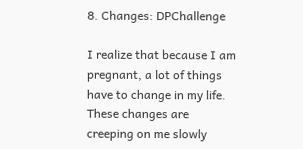8. Changes: DPChallenge

I realize that because I am pregnant, a lot of things have to change in my life. These changes are creeping on me slowly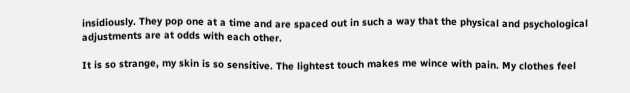insidiously. They pop one at a time and are spaced out in such a way that the physical and psychological adjustments are at odds with each other.

It is so strange, my skin is so sensitive. The lightest touch makes me wince with pain. My clothes feel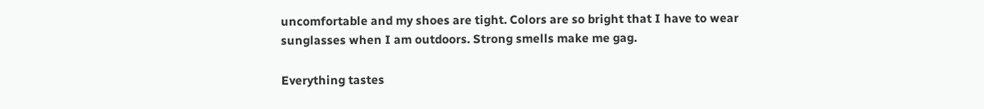uncomfortable and my shoes are tight. Colors are so bright that I have to wear sunglasses when I am outdoors. Strong smells make me gag.

Everything tastes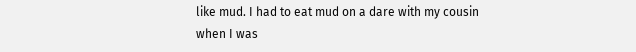like mud. I had to eat mud on a dare with my cousin when I was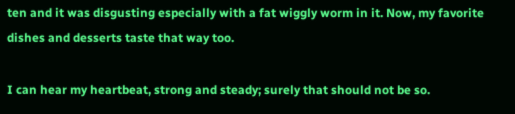ten and it was disgusting especially with a fat wiggly worm in it. Now, my favorite dishes and desserts taste that way too.

I can hear my heartbeat, strong and steady; surely that should not be so.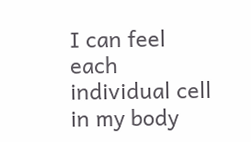I can feel each individual cell in my body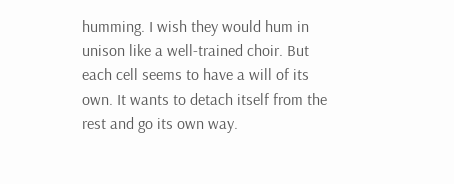humming. I wish they would hum in unison like a well-trained choir. But each cell seems to have a will of its own. It wants to detach itself from the rest and go its own way.